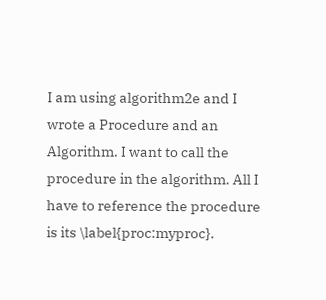I am using algorithm2e and I wrote a Procedure and an Algorithm. I want to call the procedure in the algorithm. All I have to reference the procedure is its \label{proc:myproc}.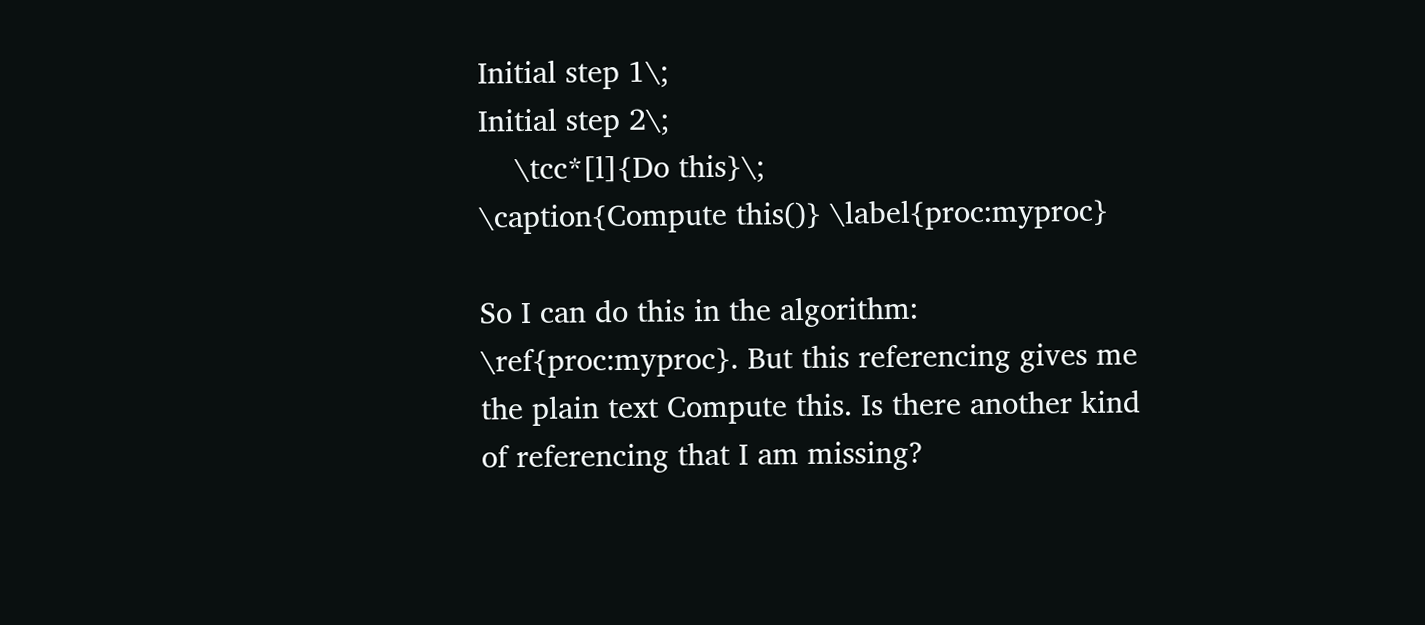Initial step 1\;
Initial step 2\;
    \tcc*[l]{Do this}\;
\caption{Compute this()} \label{proc:myproc}

So I can do this in the algorithm: \ref{proc:myproc}. But this referencing gives me the plain text Compute this. Is there another kind of referencing that I am missing?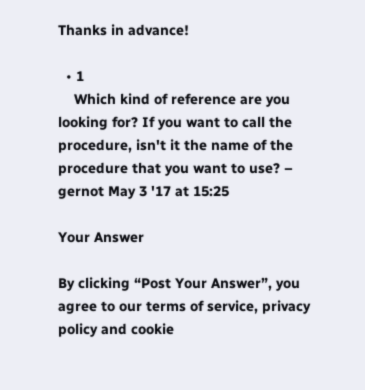Thanks in advance!

  • 1
    Which kind of reference are you looking for? If you want to call the procedure, isn't it the name of the procedure that you want to use? – gernot May 3 '17 at 15:25

Your Answer

By clicking “Post Your Answer”, you agree to our terms of service, privacy policy and cookie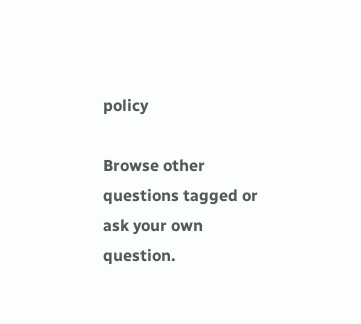policy

Browse other questions tagged or ask your own question.